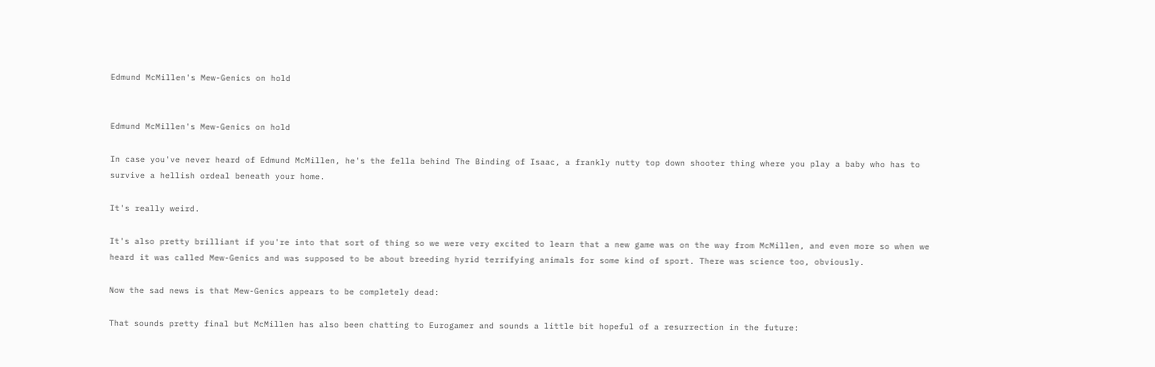Edmund McMillen's Mew-Genics on hold


Edmund McMillen's Mew-Genics on hold

In case you've never heard of Edmund McMillen, he's the fella behind The Binding of Isaac, a frankly nutty top down shooter thing where you play a baby who has to survive a hellish ordeal beneath your home.

It's really weird.

It's also pretty brilliant if you're into that sort of thing so we were very excited to learn that a new game was on the way from McMillen, and even more so when we heard it was called Mew-Genics and was supposed to be about breeding hyrid terrifying animals for some kind of sport. There was science too, obviously.

Now the sad news is that Mew-Genics appears to be completely dead:

That sounds pretty final but McMillen has also been chatting to Eurogamer and sounds a little bit hopeful of a resurrection in the future: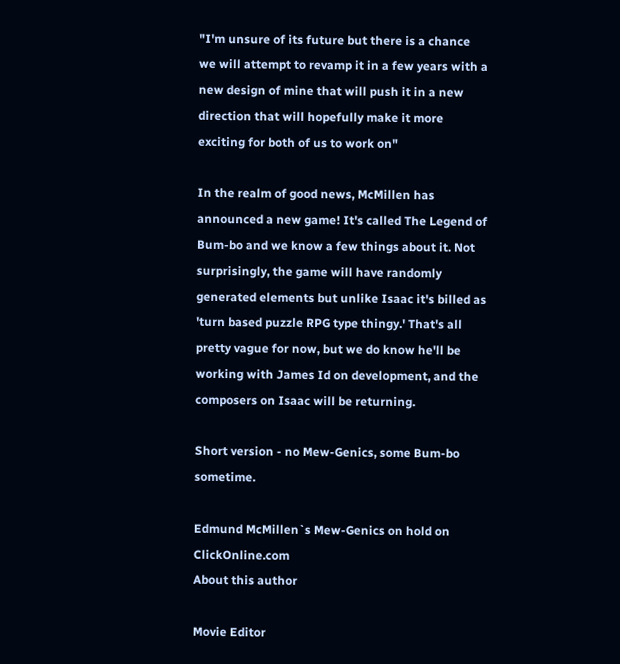"I'm unsure of its future but there is a chance we will attempt to revamp it in a few years with a new design of mine that will push it in a new direction that will hopefully make it more exciting for both of us to work on"

In the realm of good news, McMillen has announced a new game! It's called The Legend of Bum-bo and we know a few things about it. Not surprisingly, the game will have randomly generated elements but unlike Isaac it's billed as 'turn based puzzle RPG type thingy.' That's all pretty vague for now, but we do know he'll be working with James Id on development, and the composers on Isaac will be returning.

Short version - no Mew-Genics, some Bum-bo sometime.

Edmund McMillen`s Mew-Genics on hold on ClickOnline.com
About this author

Movie Editor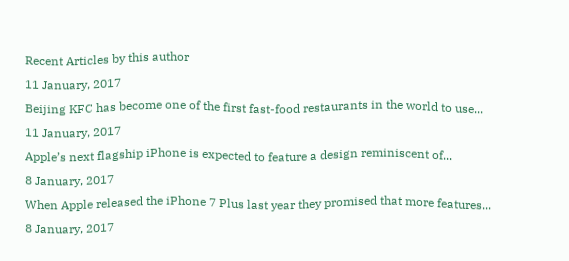Recent Articles by this author
11 January, 2017
Beijing KFC has become one of the first fast-food restaurants in the world to use...
11 January, 2017
Apple’s next flagship iPhone is expected to feature a design reminiscent of...
8 January, 2017
When Apple released the iPhone 7 Plus last year they promised that more features...
8 January, 2017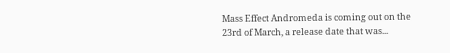Mass Effect Andromeda is coming out on the 23rd of March, a release date that was...